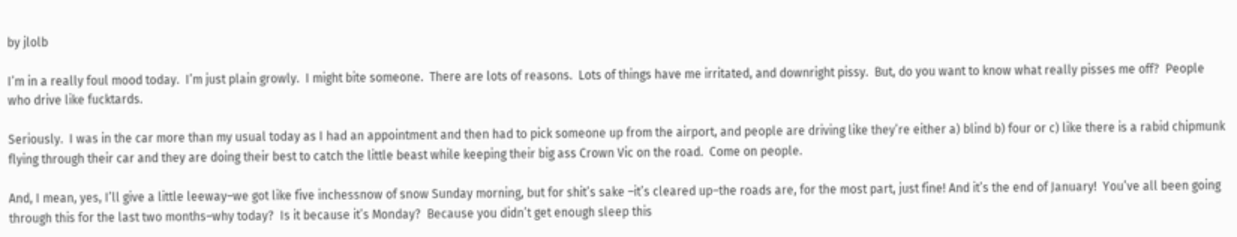by jlolb

I’m in a really foul mood today.  I’m just plain growly.  I might bite someone.  There are lots of reasons.  Lots of things have me irritated, and downright pissy.  But, do you want to know what really pisses me off?  People who drive like fucktards.

Seriously.  I was in the car more than my usual today as I had an appointment and then had to pick someone up from the airport, and people are driving like they’re either a) blind b) four or c) like there is a rabid chipmunk flying through their car and they are doing their best to catch the little beast while keeping their big ass Crown Vic on the road.  Come on people.

And, I mean, yes, I’ll give a little leeway–we got like five inchessnow of snow Sunday morning, but for shit’s sake –it’s cleared up–the roads are, for the most part, just fine! And it’s the end of January!  You’ve all been going through this for the last two months–why today?  Is it because it’s Monday?  Because you didn’t get enough sleep this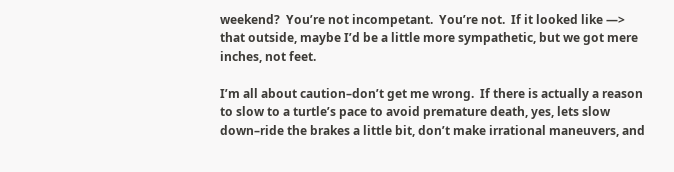weekend?  You’re not incompetant.  You’re not.  If it looked like —> that outside, maybe I’d be a little more sympathetic, but we got mere inches, not feet.

I’m all about caution–don’t get me wrong.  If there is actually a reason to slow to a turtle’s pace to avoid premature death, yes, lets slow down–ride the brakes a little bit, don’t make irrational maneuvers, and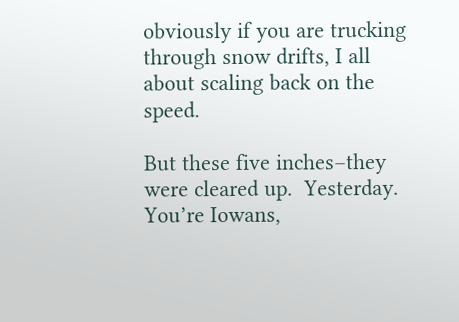obviously if you are trucking through snow drifts, I all about scaling back on the speed.

But these five inches–they were cleared up.  Yesterday.  You’re Iowans,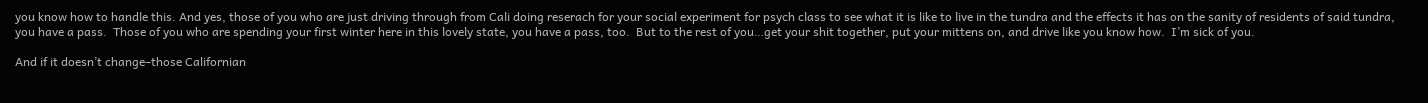you know how to handle this. And yes, those of you who are just driving through from Cali doing reserach for your social experiment for psych class to see what it is like to live in the tundra and the effects it has on the sanity of residents of said tundra, you have a pass.  Those of you who are spending your first winter here in this lovely state, you have a pass, too.  But to the rest of you…get your shit together, put your mittens on, and drive like you know how.  I’m sick of you.

And if it doesn’t change–those Californian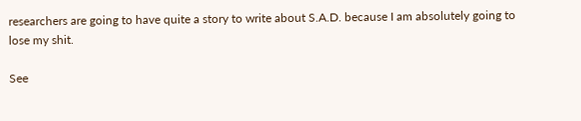researchers are going to have quite a story to write about S.A.D. because I am absolutely going to lose my shit.

See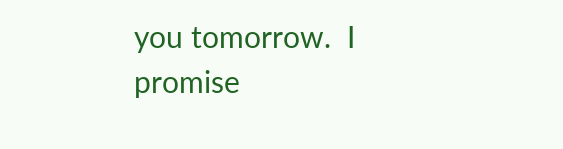you tomorrow.  I promise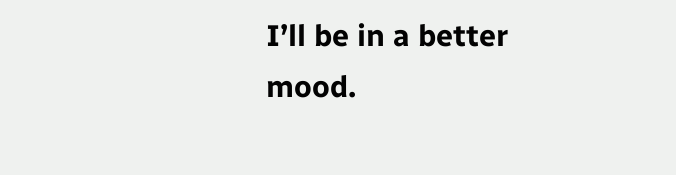I’ll be in a better mood.